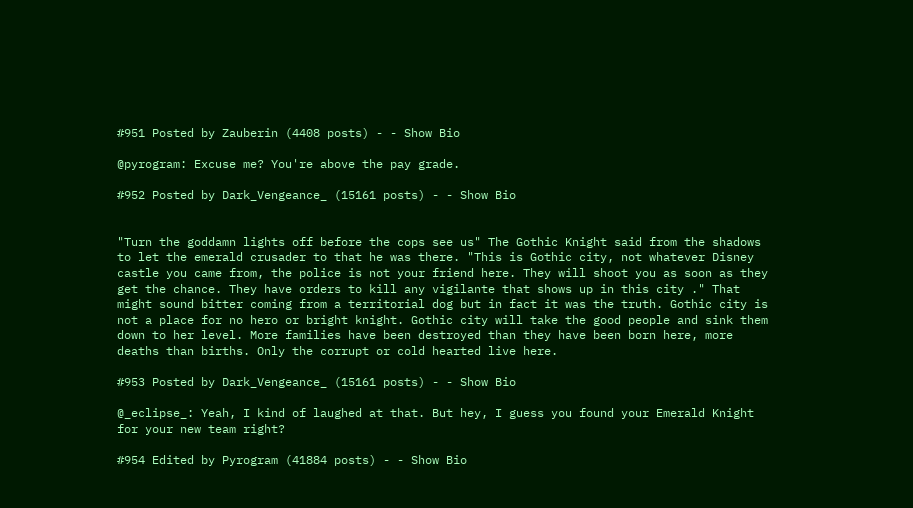#951 Posted by Zauberin (4408 posts) - - Show Bio

@pyrogram: Excuse me? You're above the pay grade.

#952 Posted by Dark_Vengeance_ (15161 posts) - - Show Bio


"Turn the goddamn lights off before the cops see us" The Gothic Knight said from the shadows to let the emerald crusader to that he was there. "This is Gothic city, not whatever Disney castle you came from, the police is not your friend here. They will shoot you as soon as they get the chance. They have orders to kill any vigilante that shows up in this city ." That might sound bitter coming from a territorial dog but in fact it was the truth. Gothic city is not a place for no hero or bright knight. Gothic city will take the good people and sink them down to her level. More families have been destroyed than they have been born here, more deaths than births. Only the corrupt or cold hearted live here.

#953 Posted by Dark_Vengeance_ (15161 posts) - - Show Bio

@_eclipse_: Yeah, I kind of laughed at that. But hey, I guess you found your Emerald Knight for your new team right?

#954 Edited by Pyrogram (41884 posts) - - Show Bio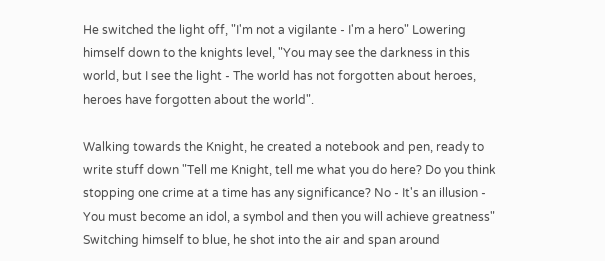He switched the light off, "I'm not a vigilante - I'm a hero" Lowering himself down to the knights level, "You may see the darkness in this world, but I see the light - The world has not forgotten about heroes, heroes have forgotten about the world".

Walking towards the Knight, he created a notebook and pen, ready to write stuff down "Tell me Knight, tell me what you do here? Do you think stopping one crime at a time has any significance? No - It's an illusion - You must become an idol, a symbol and then you will achieve greatness" Switching himself to blue, he shot into the air and span around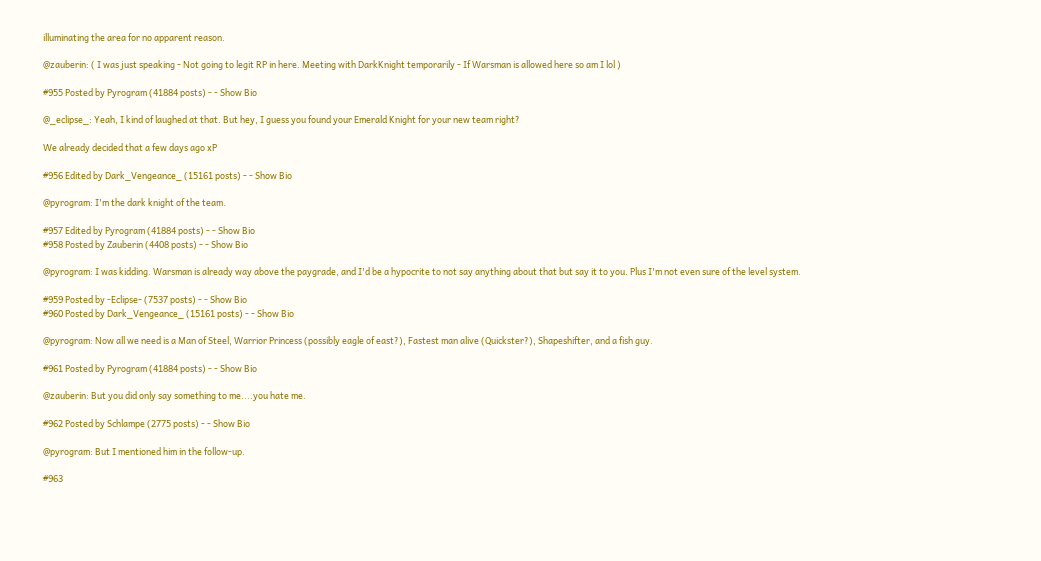illuminating the area for no apparent reason.

@zauberin: ( I was just speaking - Not going to legit RP in here. Meeting with DarkKnight temporarily - If Warsman is allowed here so am I lol )

#955 Posted by Pyrogram (41884 posts) - - Show Bio

@_eclipse_: Yeah, I kind of laughed at that. But hey, I guess you found your Emerald Knight for your new team right?

We already decided that a few days ago xP

#956 Edited by Dark_Vengeance_ (15161 posts) - - Show Bio

@pyrogram: I'm the dark knight of the team.

#957 Edited by Pyrogram (41884 posts) - - Show Bio
#958 Posted by Zauberin (4408 posts) - - Show Bio

@pyrogram: I was kidding. Warsman is already way above the paygrade, and I'd be a hypocrite to not say anything about that but say it to you. Plus I'm not even sure of the level system.

#959 Posted by -Eclipse- (7537 posts) - - Show Bio
#960 Posted by Dark_Vengeance_ (15161 posts) - - Show Bio

@pyrogram: Now all we need is a Man of Steel, Warrior Princess (possibly eagle of east?), Fastest man alive (Quickster?), Shapeshifter, and a fish guy.

#961 Posted by Pyrogram (41884 posts) - - Show Bio

@zauberin: But you did only say something to me....you hate me.

#962 Posted by Schlampe (2775 posts) - - Show Bio

@pyrogram: But I mentioned him in the follow-up.

#963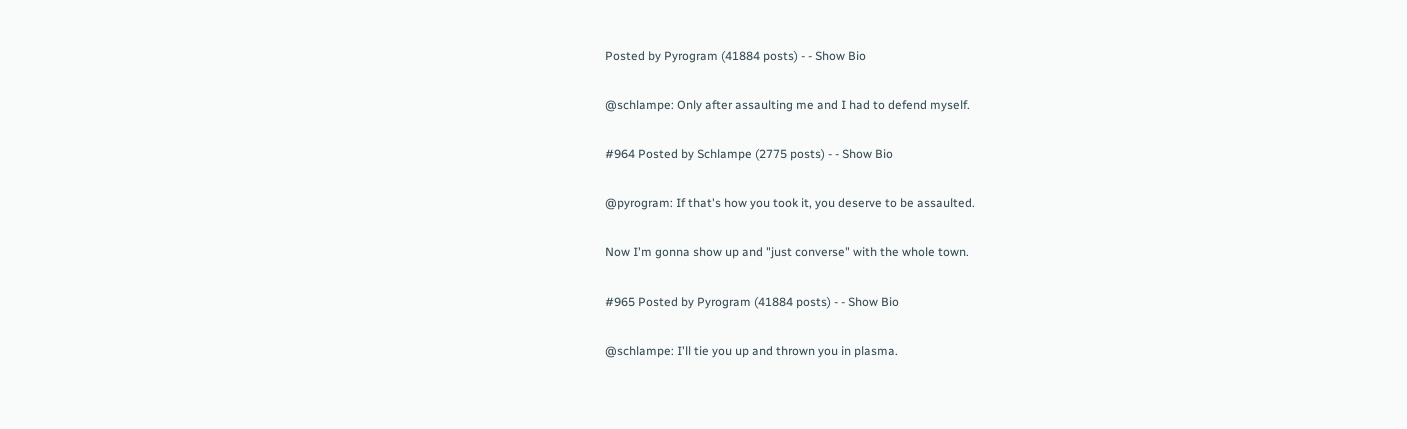Posted by Pyrogram (41884 posts) - - Show Bio

@schlampe: Only after assaulting me and I had to defend myself.

#964 Posted by Schlampe (2775 posts) - - Show Bio

@pyrogram: If that's how you took it, you deserve to be assaulted.

Now I'm gonna show up and "just converse" with the whole town.

#965 Posted by Pyrogram (41884 posts) - - Show Bio

@schlampe: I'll tie you up and thrown you in plasma.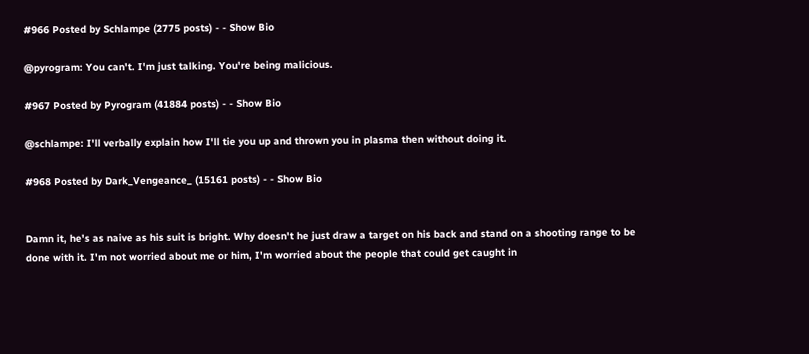#966 Posted by Schlampe (2775 posts) - - Show Bio

@pyrogram: You can't. I'm just talking. You're being malicious.

#967 Posted by Pyrogram (41884 posts) - - Show Bio

@schlampe: I'll verbally explain how I'll tie you up and thrown you in plasma then without doing it.

#968 Posted by Dark_Vengeance_ (15161 posts) - - Show Bio


Damn it, he's as naive as his suit is bright. Why doesn't he just draw a target on his back and stand on a shooting range to be done with it. I'm not worried about me or him, I'm worried about the people that could get caught in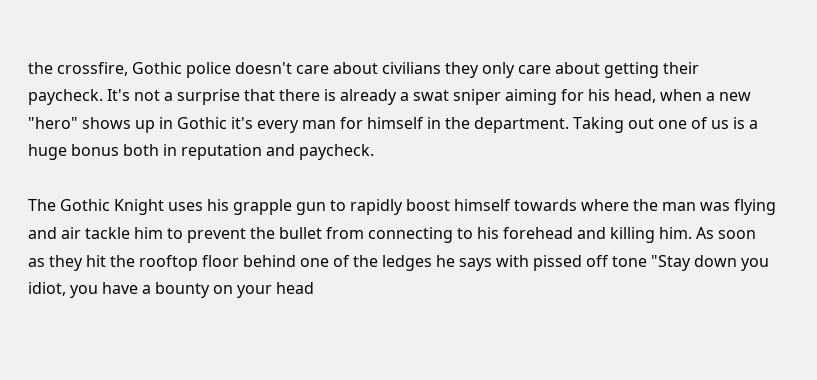the crossfire, Gothic police doesn't care about civilians they only care about getting their paycheck. It's not a surprise that there is already a swat sniper aiming for his head, when a new "hero" shows up in Gothic it's every man for himself in the department. Taking out one of us is a huge bonus both in reputation and paycheck.

The Gothic Knight uses his grapple gun to rapidly boost himself towards where the man was flying and air tackle him to prevent the bullet from connecting to his forehead and killing him. As soon as they hit the rooftop floor behind one of the ledges he says with pissed off tone "Stay down you idiot, you have a bounty on your head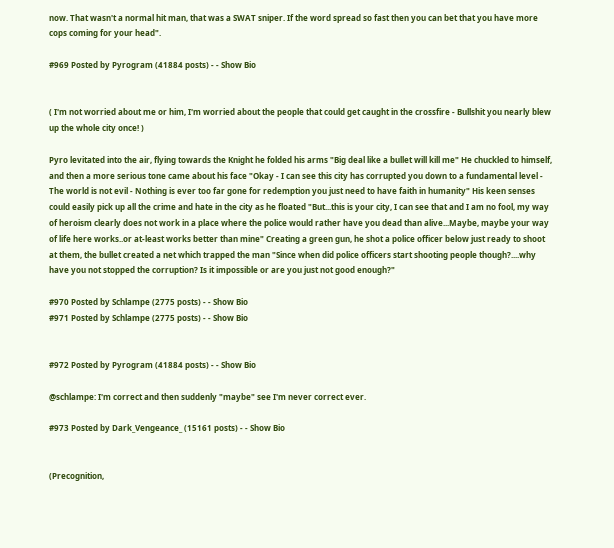now. That wasn't a normal hit man, that was a SWAT sniper. If the word spread so fast then you can bet that you have more cops coming for your head".

#969 Posted by Pyrogram (41884 posts) - - Show Bio


( I'm not worried about me or him, I'm worried about the people that could get caught in the crossfire - Bullshit you nearly blew up the whole city once! )

Pyro levitated into the air, flying towards the Knight he folded his arms "Big deal like a bullet will kill me" He chuckled to himself, and then a more serious tone came about his face "Okay - I can see this city has corrupted you down to a fundamental level - The world is not evil - Nothing is ever too far gone for redemption you just need to have faith in humanity" His keen senses could easily pick up all the crime and hate in the city as he floated "But...this is your city, I can see that and I am no fool, my way of heroism clearly does not work in a place where the police would rather have you dead than alive...Maybe, maybe your way of life here works..or at-least works better than mine" Creating a green gun, he shot a police officer below just ready to shoot at them, the bullet created a net which trapped the man "Since when did police officers start shooting people though?....why have you not stopped the corruption? Is it impossible or are you just not good enough?"

#970 Posted by Schlampe (2775 posts) - - Show Bio
#971 Posted by Schlampe (2775 posts) - - Show Bio


#972 Posted by Pyrogram (41884 posts) - - Show Bio

@schlampe: I'm correct and then suddenly "maybe" see I'm never correct ever.

#973 Posted by Dark_Vengeance_ (15161 posts) - - Show Bio


(Precognition,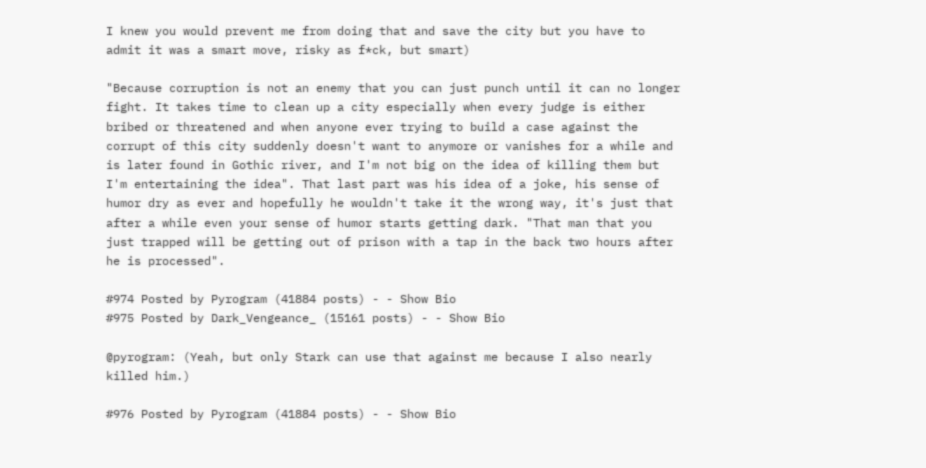I knew you would prevent me from doing that and save the city but you have to admit it was a smart move, risky as f*ck, but smart)

"Because corruption is not an enemy that you can just punch until it can no longer fight. It takes time to clean up a city especially when every judge is either bribed or threatened and when anyone ever trying to build a case against the corrupt of this city suddenly doesn't want to anymore or vanishes for a while and is later found in Gothic river, and I'm not big on the idea of killing them but I'm entertaining the idea". That last part was his idea of a joke, his sense of humor dry as ever and hopefully he wouldn't take it the wrong way, it's just that after a while even your sense of humor starts getting dark. "That man that you just trapped will be getting out of prison with a tap in the back two hours after he is processed".

#974 Posted by Pyrogram (41884 posts) - - Show Bio
#975 Posted by Dark_Vengeance_ (15161 posts) - - Show Bio

@pyrogram: (Yeah, but only Stark can use that against me because I also nearly killed him.)

#976 Posted by Pyrogram (41884 posts) - - Show Bio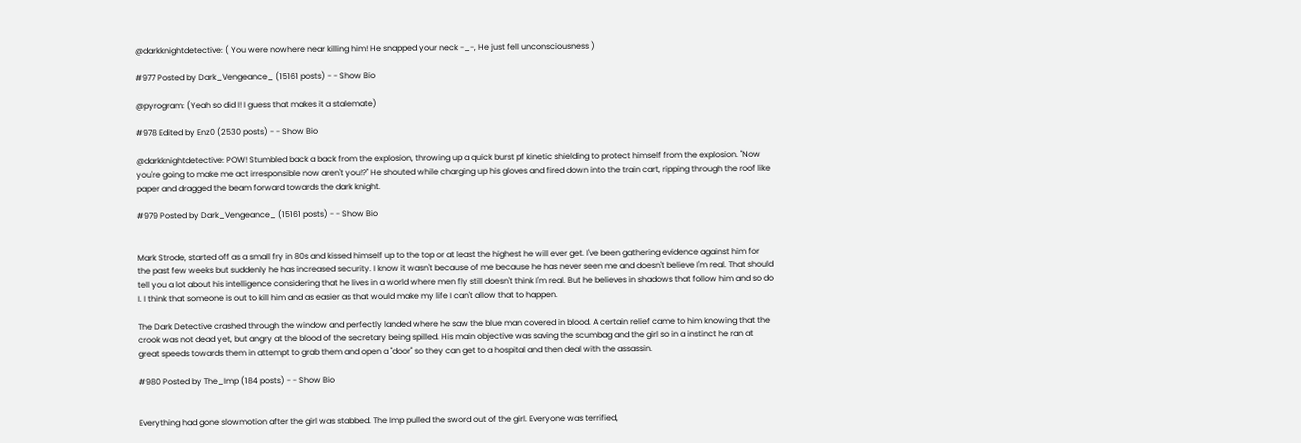@darkknightdetective: ( You were nowhere near killing him! He snapped your neck -_-, He just fell unconsciousness )

#977 Posted by Dark_Vengeance_ (15161 posts) - - Show Bio

@pyrogram: (Yeah so did I! I guess that makes it a stalemate)

#978 Edited by Enz0 (2530 posts) - - Show Bio

@darkknightdetective: POW! Stumbled back a back from the explosion, throwing up a quick burst pf kinetic shielding to protect himself from the explosion. "Now you're going to make me act irresponsible now aren't you!?" He shouted while charging up his gloves and fired down into the train cart, ripping through the roof like paper and dragged the beam forward towards the dark knight.

#979 Posted by Dark_Vengeance_ (15161 posts) - - Show Bio


Mark Strode, started off as a small fry in 80s and kissed himself up to the top or at least the highest he will ever get. I've been gathering evidence against him for the past few weeks but suddenly he has increased security. I know it wasn't because of me because he has never seen me and doesn't believe I'm real. That should tell you a lot about his intelligence considering that he lives in a world where men fly still doesn't think I'm real. But he believes in shadows that follow him and so do I. I think that someone is out to kill him and as easier as that would make my life I can't allow that to happen.

The Dark Detective crashed through the window and perfectly landed where he saw the blue man covered in blood. A certain relief came to him knowing that the crook was not dead yet, but angry at the blood of the secretary being spilled. His main objective was saving the scumbag and the girl so in a instinct he ran at great speeds towards them in attempt to grab them and open a "door" so they can get to a hospital and then deal with the assassin.

#980 Posted by The_Imp (184 posts) - - Show Bio


Everything had gone slowmotion after the girl was stabbed. The Imp pulled the sword out of the girl. Everyone was terrified,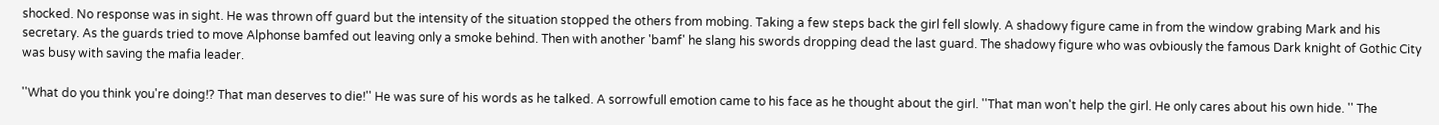shocked. No response was in sight. He was thrown off guard but the intensity of the situation stopped the others from mobing. Taking a few steps back the girl fell slowly. A shadowy figure came in from the window grabing Mark and his secretary. As the guards tried to move Alphonse bamfed out leaving only a smoke behind. Then with another 'bamf' he slang his swords dropping dead the last guard. The shadowy figure who was ovbiously the famous Dark knight of Gothic City was busy with saving the mafia leader.

''What do you think you're doing!? That man deserves to die!'' He was sure of his words as he talked. A sorrowfull emotion came to his face as he thought about the girl. ''That man won't help the girl. He only cares about his own hide. '' The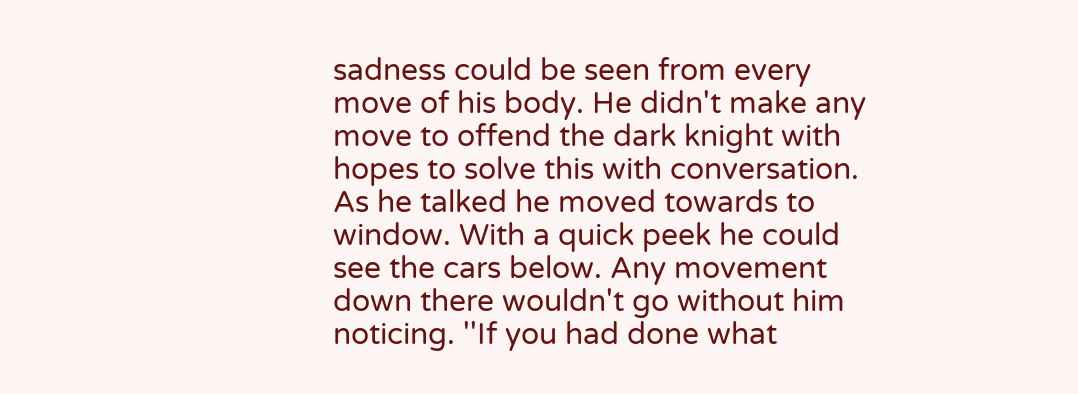sadness could be seen from every move of his body. He didn't make any move to offend the dark knight with hopes to solve this with conversation. As he talked he moved towards to window. With a quick peek he could see the cars below. Any movement down there wouldn't go without him noticing. ''If you had done what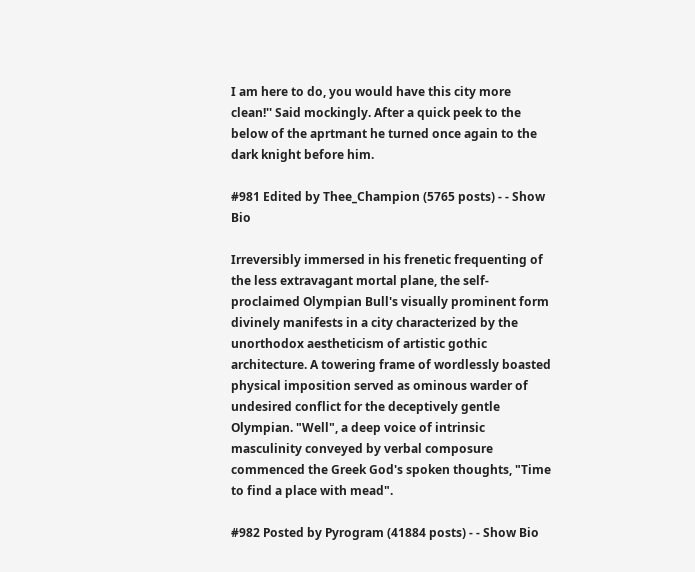I am here to do, you would have this city more clean!'' Said mockingly. After a quick peek to the below of the aprtmant he turned once again to the dark knight before him.

#981 Edited by Thee_Champion (5765 posts) - - Show Bio

Irreversibly immersed in his frenetic frequenting of the less extravagant mortal plane, the self-proclaimed Olympian Bull's visually prominent form divinely manifests in a city characterized by the unorthodox aestheticism of artistic gothic architecture. A towering frame of wordlessly boasted physical imposition served as ominous warder of undesired conflict for the deceptively gentle Olympian. "Well", a deep voice of intrinsic masculinity conveyed by verbal composure commenced the Greek God's spoken thoughts, "Time to find a place with mead".

#982 Posted by Pyrogram (41884 posts) - - Show Bio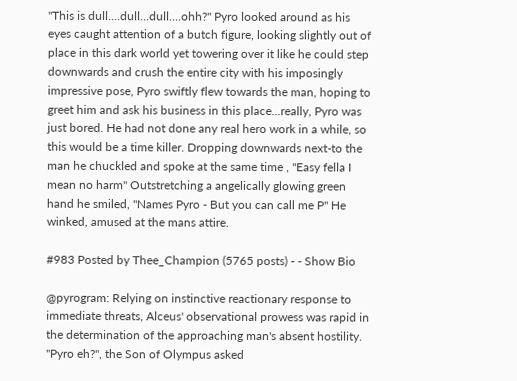"This is dull....dull...dull....ohh?" Pyro looked around as his eyes caught attention of a butch figure, looking slightly out of place in this dark world yet towering over it like he could step downwards and crush the entire city with his imposingly impressive pose, Pyro swiftly flew towards the man, hoping to greet him and ask his business in this place...really, Pyro was just bored. He had not done any real hero work in a while, so this would be a time killer. Dropping downwards next-to the man he chuckled and spoke at the same time , "Easy fella I mean no harm" Outstretching a angelically glowing green hand he smiled, "Names Pyro - But you can call me P" He winked, amused at the mans attire.

#983 Posted by Thee_Champion (5765 posts) - - Show Bio

@pyrogram: Relying on instinctive reactionary response to immediate threats, Alceus' observational prowess was rapid in the determination of the approaching man's absent hostility. "Pyro eh?", the Son of Olympus asked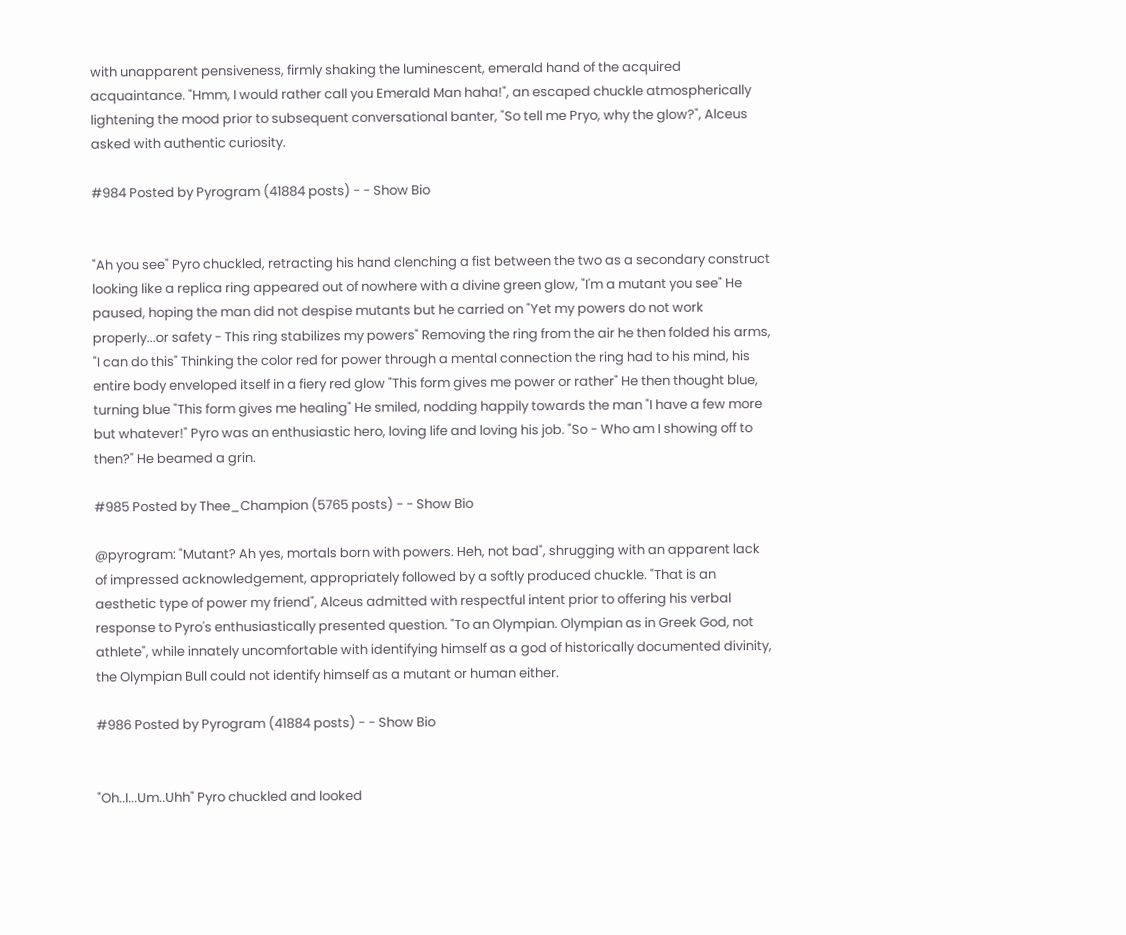with unapparent pensiveness, firmly shaking the luminescent, emerald hand of the acquired acquaintance. "Hmm, I would rather call you Emerald Man haha!", an escaped chuckle atmospherically lightening the mood prior to subsequent conversational banter, "So tell me Pryo, why the glow?", Alceus asked with authentic curiosity.

#984 Posted by Pyrogram (41884 posts) - - Show Bio


"Ah you see" Pyro chuckled, retracting his hand clenching a fist between the two as a secondary construct looking like a replica ring appeared out of nowhere with a divine green glow, "I'm a mutant you see" He paused, hoping the man did not despise mutants but he carried on "Yet my powers do not work properly...or safety - This ring stabilizes my powers" Removing the ring from the air he then folded his arms, "I can do this" Thinking the color red for power through a mental connection the ring had to his mind, his entire body enveloped itself in a fiery red glow "This form gives me power or rather" He then thought blue, turning blue "This form gives me healing" He smiled, nodding happily towards the man "I have a few more but whatever!" Pyro was an enthusiastic hero, loving life and loving his job. "So - Who am I showing off to then?" He beamed a grin.

#985 Posted by Thee_Champion (5765 posts) - - Show Bio

@pyrogram: "Mutant? Ah yes, mortals born with powers. Heh, not bad", shrugging with an apparent lack of impressed acknowledgement, appropriately followed by a softly produced chuckle. "That is an aesthetic type of power my friend", Alceus admitted with respectful intent prior to offering his verbal response to Pyro's enthusiastically presented question. "To an Olympian. Olympian as in Greek God, not athlete", while innately uncomfortable with identifying himself as a god of historically documented divinity, the Olympian Bull could not identify himself as a mutant or human either.

#986 Posted by Pyrogram (41884 posts) - - Show Bio


"Oh..I...Um..Uhh" Pyro chuckled and looked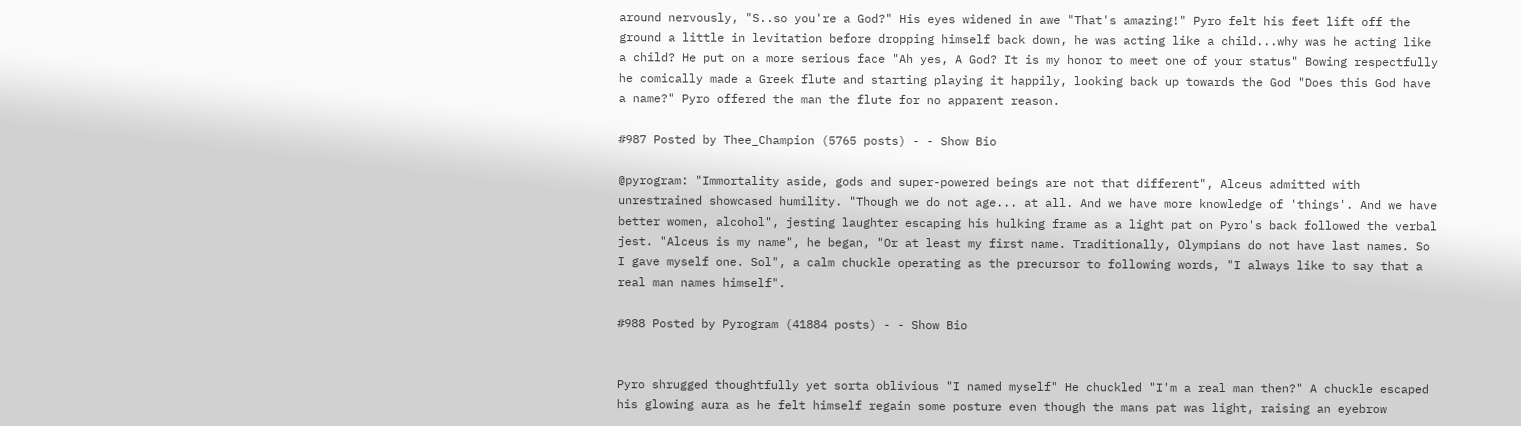around nervously, "S..so you're a God?" His eyes widened in awe "That's amazing!" Pyro felt his feet lift off the ground a little in levitation before dropping himself back down, he was acting like a child...why was he acting like a child? He put on a more serious face "Ah yes, A God? It is my honor to meet one of your status" Bowing respectfully he comically made a Greek flute and starting playing it happily, looking back up towards the God "Does this God have a name?" Pyro offered the man the flute for no apparent reason.

#987 Posted by Thee_Champion (5765 posts) - - Show Bio

@pyrogram: "Immortality aside, gods and super-powered beings are not that different", Alceus admitted with unrestrained showcased humility. "Though we do not age... at all. And we have more knowledge of 'things'. And we have better women, alcohol", jesting laughter escaping his hulking frame as a light pat on Pyro's back followed the verbal jest. "Alceus is my name", he began, "Or at least my first name. Traditionally, Olympians do not have last names. So I gave myself one. Sol", a calm chuckle operating as the precursor to following words, "I always like to say that a real man names himself".

#988 Posted by Pyrogram (41884 posts) - - Show Bio


Pyro shrugged thoughtfully yet sorta oblivious "I named myself" He chuckled "I'm a real man then?" A chuckle escaped his glowing aura as he felt himself regain some posture even though the mans pat was light, raising an eyebrow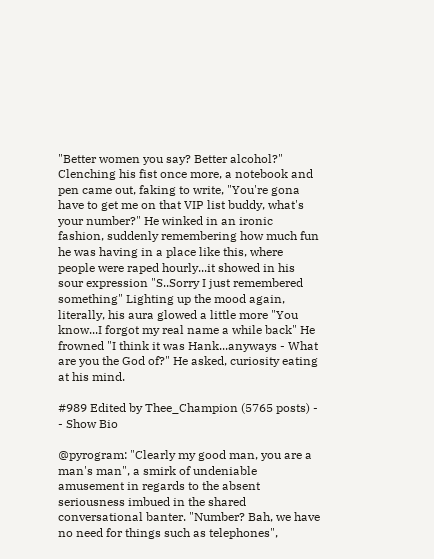"Better women you say? Better alcohol?" Clenching his fist once more, a notebook and pen came out, faking to write, "You're gona have to get me on that VIP list buddy, what's your number?" He winked in an ironic fashion, suddenly remembering how much fun he was having in a place like this, where people were raped hourly...it showed in his sour expression "S..Sorry I just remembered something" Lighting up the mood again, literally, his aura glowed a little more "You know...I forgot my real name a while back" He frowned "I think it was Hank...anyways - What are you the God of?" He asked, curiosity eating at his mind.

#989 Edited by Thee_Champion (5765 posts) - - Show Bio

@pyrogram: "Clearly my good man, you are a man's man", a smirk of undeniable amusement in regards to the absent seriousness imbued in the shared conversational banter. "Number? Bah, we have no need for things such as telephones",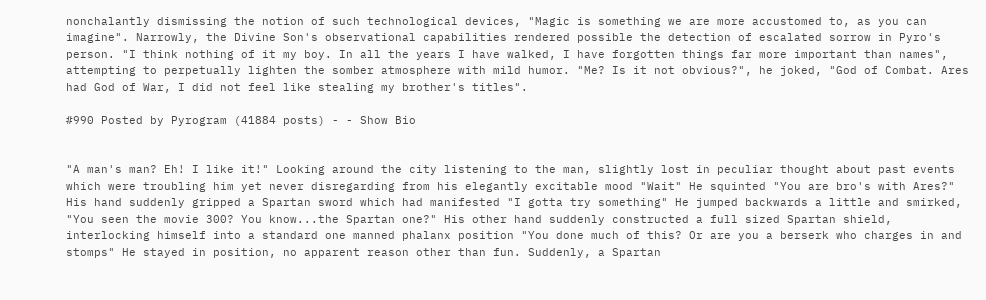nonchalantly dismissing the notion of such technological devices, "Magic is something we are more accustomed to, as you can imagine". Narrowly, the Divine Son's observational capabilities rendered possible the detection of escalated sorrow in Pyro's person. "I think nothing of it my boy. In all the years I have walked, I have forgotten things far more important than names", attempting to perpetually lighten the somber atmosphere with mild humor. "Me? Is it not obvious?", he joked, "God of Combat. Ares had God of War, I did not feel like stealing my brother's titles".

#990 Posted by Pyrogram (41884 posts) - - Show Bio


"A man's man? Eh! I like it!" Looking around the city listening to the man, slightly lost in peculiar thought about past events which were troubling him yet never disregarding from his elegantly excitable mood "Wait" He squinted "You are bro's with Ares?" His hand suddenly gripped a Spartan sword which had manifested "I gotta try something" He jumped backwards a little and smirked, "You seen the movie 300? You know...the Spartan one?" His other hand suddenly constructed a full sized Spartan shield, interlocking himself into a standard one manned phalanx position "You done much of this? Or are you a berserk who charges in and stomps" He stayed in position, no apparent reason other than fun. Suddenly, a Spartan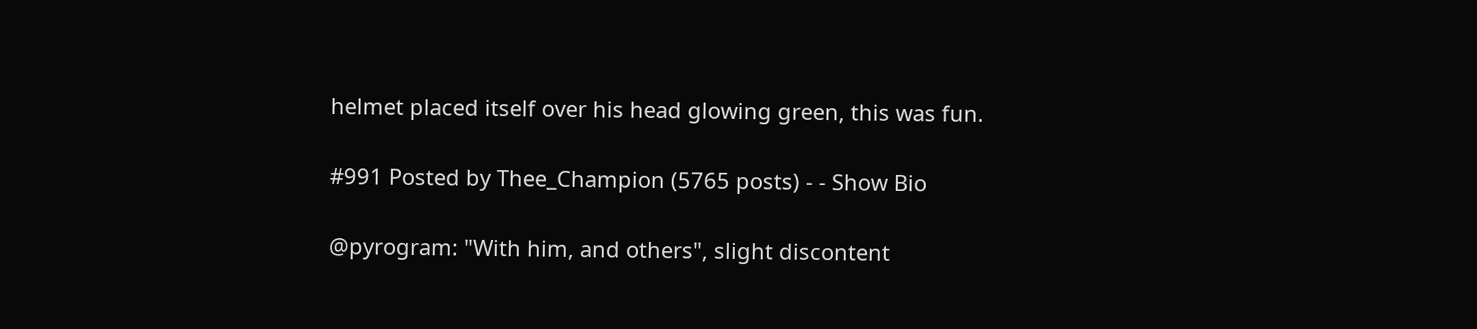helmet placed itself over his head glowing green, this was fun.

#991 Posted by Thee_Champion (5765 posts) - - Show Bio

@pyrogram: "With him, and others", slight discontent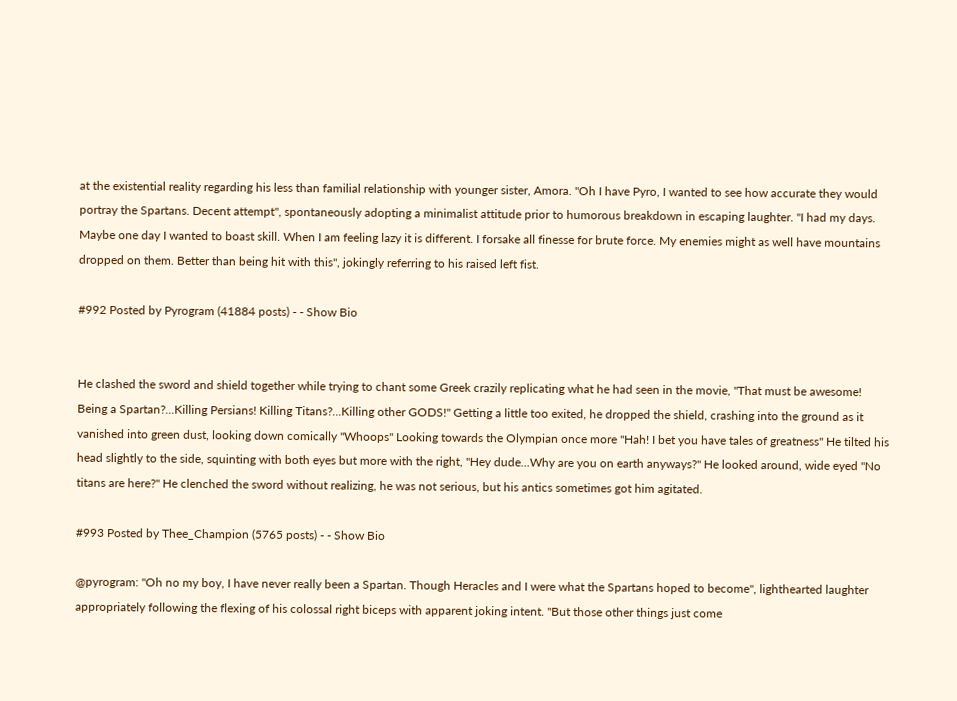at the existential reality regarding his less than familial relationship with younger sister, Amora. "Oh I have Pyro, I wanted to see how accurate they would portray the Spartans. Decent attempt", spontaneously adopting a minimalist attitude prior to humorous breakdown in escaping laughter. "I had my days. Maybe one day I wanted to boast skill. When I am feeling lazy it is different. I forsake all finesse for brute force. My enemies might as well have mountains dropped on them. Better than being hit with this", jokingly referring to his raised left fist.

#992 Posted by Pyrogram (41884 posts) - - Show Bio


He clashed the sword and shield together while trying to chant some Greek crazily replicating what he had seen in the movie, "That must be awesome! Being a Spartan?...Killing Persians! Killing Titans?...Killing other GODS!" Getting a little too exited, he dropped the shield, crashing into the ground as it vanished into green dust, looking down comically "Whoops" Looking towards the Olympian once more "Hah! I bet you have tales of greatness" He tilted his head slightly to the side, squinting with both eyes but more with the right, "Hey dude...Why are you on earth anyways?" He looked around, wide eyed "No titans are here?" He clenched the sword without realizing, he was not serious, but his antics sometimes got him agitated.

#993 Posted by Thee_Champion (5765 posts) - - Show Bio

@pyrogram: "Oh no my boy, I have never really been a Spartan. Though Heracles and I were what the Spartans hoped to become", lighthearted laughter appropriately following the flexing of his colossal right biceps with apparent joking intent. "But those other things just come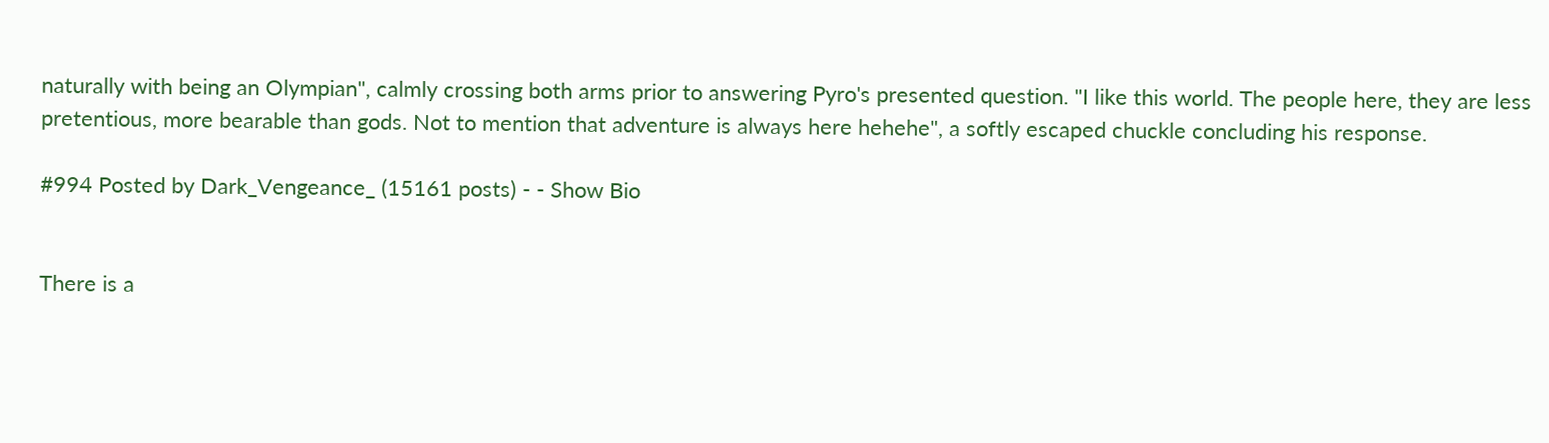naturally with being an Olympian", calmly crossing both arms prior to answering Pyro's presented question. "I like this world. The people here, they are less pretentious, more bearable than gods. Not to mention that adventure is always here hehehe", a softly escaped chuckle concluding his response.

#994 Posted by Dark_Vengeance_ (15161 posts) - - Show Bio


There is a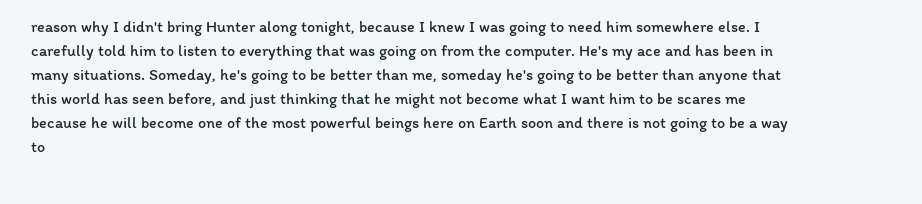reason why I didn't bring Hunter along tonight, because I knew I was going to need him somewhere else. I carefully told him to listen to everything that was going on from the computer. He's my ace and has been in many situations. Someday, he's going to be better than me, someday he's going to be better than anyone that this world has seen before, and just thinking that he might not become what I want him to be scares me because he will become one of the most powerful beings here on Earth soon and there is not going to be a way to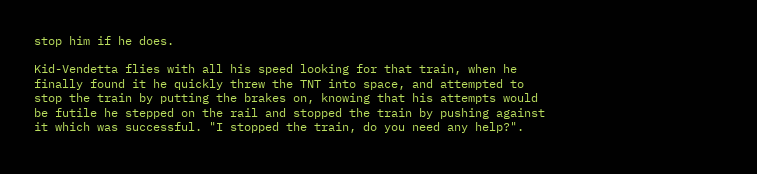stop him if he does.

Kid-Vendetta flies with all his speed looking for that train, when he finally found it he quickly threw the TNT into space, and attempted to stop the train by putting the brakes on, knowing that his attempts would be futile he stepped on the rail and stopped the train by pushing against it which was successful. "I stopped the train, do you need any help?".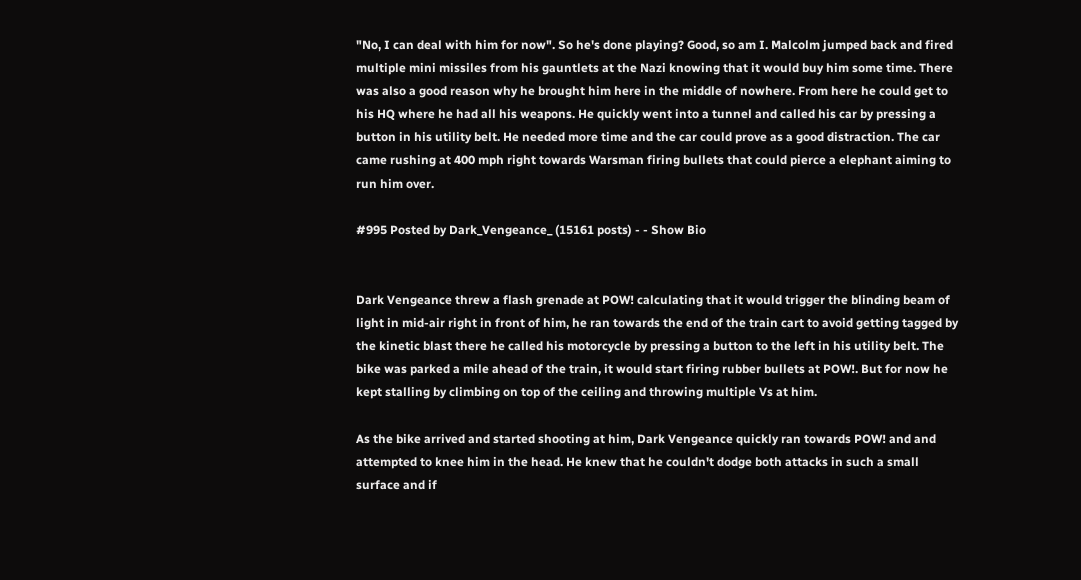"No, I can deal with him for now". So he's done playing? Good, so am I. Malcolm jumped back and fired multiple mini missiles from his gauntlets at the Nazi knowing that it would buy him some time. There was also a good reason why he brought him here in the middle of nowhere. From here he could get to his HQ where he had all his weapons. He quickly went into a tunnel and called his car by pressing a button in his utility belt. He needed more time and the car could prove as a good distraction. The car came rushing at 400 mph right towards Warsman firing bullets that could pierce a elephant aiming to run him over.

#995 Posted by Dark_Vengeance_ (15161 posts) - - Show Bio


Dark Vengeance threw a flash grenade at POW! calculating that it would trigger the blinding beam of light in mid-air right in front of him, he ran towards the end of the train cart to avoid getting tagged by the kinetic blast there he called his motorcycle by pressing a button to the left in his utility belt. The bike was parked a mile ahead of the train, it would start firing rubber bullets at POW!. But for now he kept stalling by climbing on top of the ceiling and throwing multiple Vs at him.

As the bike arrived and started shooting at him, Dark Vengeance quickly ran towards POW! and and attempted to knee him in the head. He knew that he couldn't dodge both attacks in such a small surface and if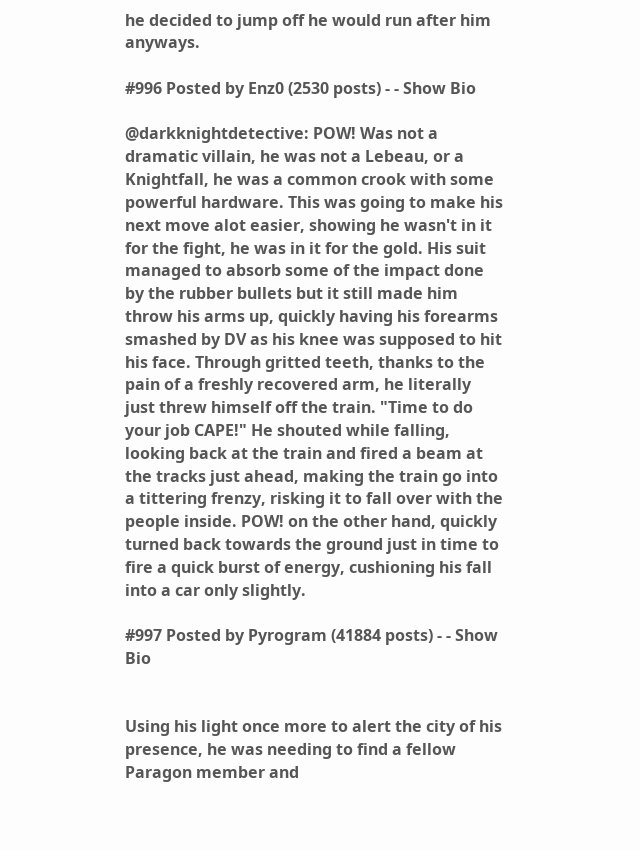he decided to jump off he would run after him anyways.

#996 Posted by Enz0 (2530 posts) - - Show Bio

@darkknightdetective: POW! Was not a dramatic villain, he was not a Lebeau, or a Knightfall, he was a common crook with some powerful hardware. This was going to make his next move alot easier, showing he wasn't in it for the fight, he was in it for the gold. His suit managed to absorb some of the impact done by the rubber bullets but it still made him throw his arms up, quickly having his forearms smashed by DV as his knee was supposed to hit his face. Through gritted teeth, thanks to the pain of a freshly recovered arm, he literally just threw himself off the train. "Time to do your job CAPE!" He shouted while falling, looking back at the train and fired a beam at the tracks just ahead, making the train go into a tittering frenzy, risking it to fall over with the people inside. POW! on the other hand, quickly turned back towards the ground just in time to fire a quick burst of energy, cushioning his fall into a car only slightly.

#997 Posted by Pyrogram (41884 posts) - - Show Bio


Using his light once more to alert the city of his presence, he was needing to find a fellow Paragon member and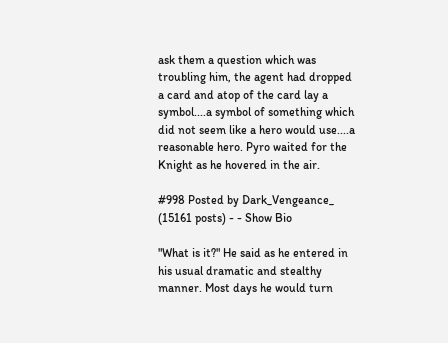ask them a question which was troubling him, the agent had dropped a card and atop of the card lay a symbol....a symbol of something which did not seem like a hero would use....a reasonable hero. Pyro waited for the Knight as he hovered in the air.

#998 Posted by Dark_Vengeance_ (15161 posts) - - Show Bio

"What is it?" He said as he entered in his usual dramatic and stealthy manner. Most days he would turn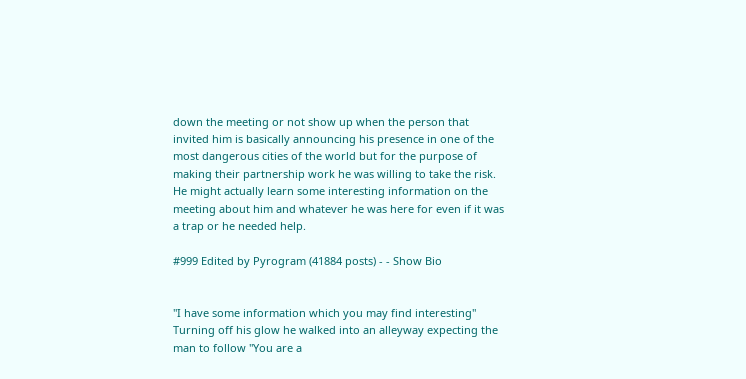down the meeting or not show up when the person that invited him is basically announcing his presence in one of the most dangerous cities of the world but for the purpose of making their partnership work he was willing to take the risk. He might actually learn some interesting information on the meeting about him and whatever he was here for even if it was a trap or he needed help.

#999 Edited by Pyrogram (41884 posts) - - Show Bio


"I have some information which you may find interesting" Turning off his glow he walked into an alleyway expecting the man to follow "You are a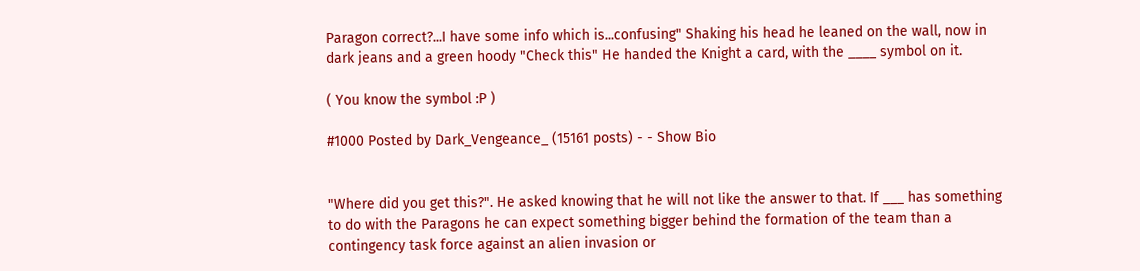Paragon correct?...I have some info which is...confusing" Shaking his head he leaned on the wall, now in dark jeans and a green hoody "Check this" He handed the Knight a card, with the ____ symbol on it.

( You know the symbol :P )

#1000 Posted by Dark_Vengeance_ (15161 posts) - - Show Bio


"Where did you get this?". He asked knowing that he will not like the answer to that. If ___ has something to do with the Paragons he can expect something bigger behind the formation of the team than a contingency task force against an alien invasion or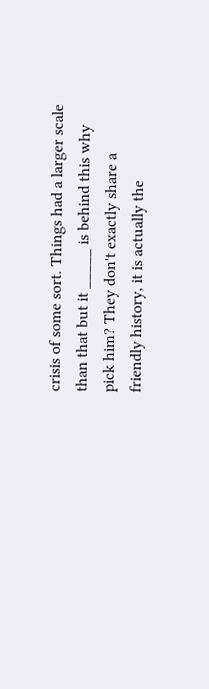crisis of some sort. Things had a larger scale than that but it _____ is behind this why pick him? They don't exactly share a friendly history, it is actually the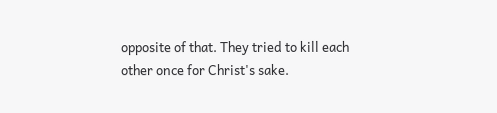opposite of that. They tried to kill each other once for Christ's sake.